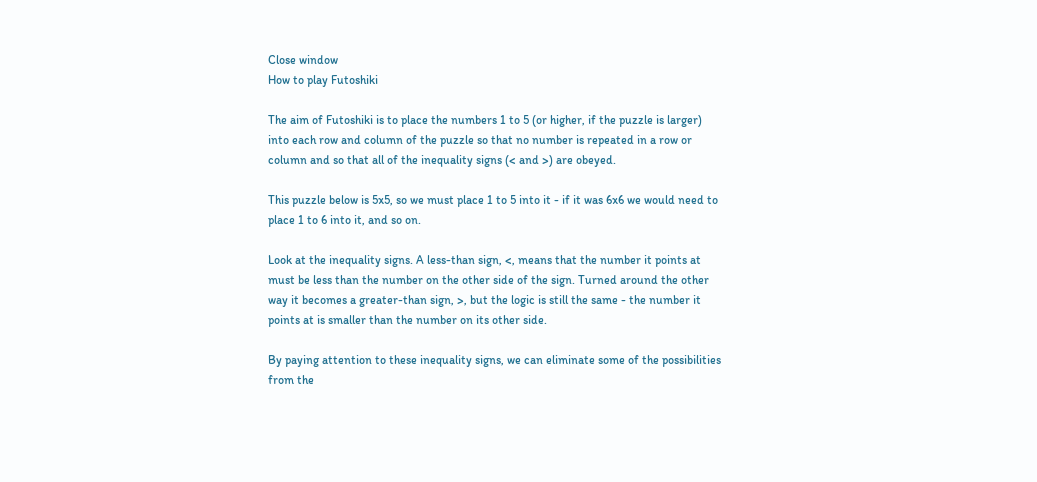Close window
How to play Futoshiki

The aim of Futoshiki is to place the numbers 1 to 5 (or higher, if the puzzle is larger) into each row and column of the puzzle so that no number is repeated in a row or column and so that all of the inequality signs (< and >) are obeyed.

This puzzle below is 5x5, so we must place 1 to 5 into it - if it was 6x6 we would need to place 1 to 6 into it, and so on.

Look at the inequality signs. A less-than sign, <, means that the number it points at must be less than the number on the other side of the sign. Turned around the other way it becomes a greater-than sign, >, but the logic is still the same - the number it points at is smaller than the number on its other side.

By paying attention to these inequality signs, we can eliminate some of the possibilities from the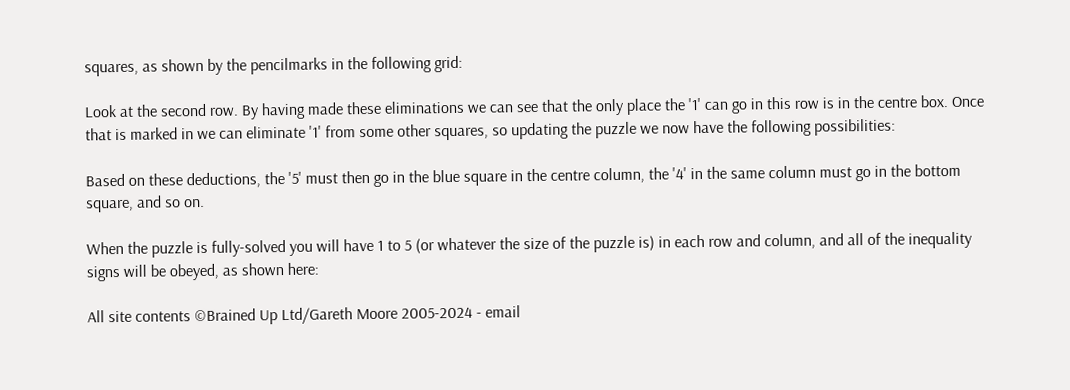squares, as shown by the pencilmarks in the following grid:

Look at the second row. By having made these eliminations we can see that the only place the '1' can go in this row is in the centre box. Once that is marked in we can eliminate '1' from some other squares, so updating the puzzle we now have the following possibilities:

Based on these deductions, the '5' must then go in the blue square in the centre column, the '4' in the same column must go in the bottom square, and so on.

When the puzzle is fully-solved you will have 1 to 5 (or whatever the size of the puzzle is) in each row and column, and all of the inequality signs will be obeyed, as shown here:

All site contents ©Brained Up Ltd/Gareth Moore 2005-2024 - email